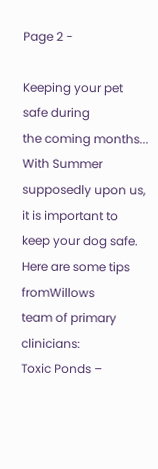Page 2 -

Keeping your pet safe during
the coming months...
With Summer supposedly upon us, it is important to
keep your dog safe. Here are some tips fromWillows
team of primary clinicians:
Toxic Ponds –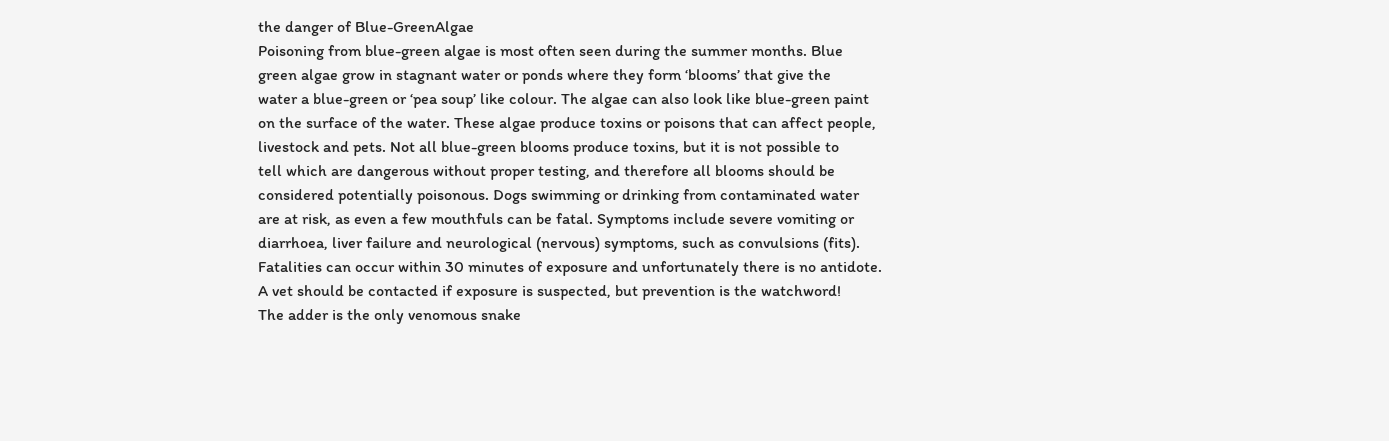the danger of Blue-GreenAlgae
Poisoning from blue-green algae is most often seen during the summer months. Blue
green algae grow in stagnant water or ponds where they form ‘blooms’ that give the
water a blue-green or ‘pea soup’ like colour. The algae can also look like blue-green paint
on the surface of the water. These algae produce toxins or poisons that can affect people,
livestock and pets. Not all blue-green blooms produce toxins, but it is not possible to
tell which are dangerous without proper testing, and therefore all blooms should be
considered potentially poisonous. Dogs swimming or drinking from contaminated water
are at risk, as even a few mouthfuls can be fatal. Symptoms include severe vomiting or
diarrhoea, liver failure and neurological (nervous) symptoms, such as convulsions (fits).
Fatalities can occur within 30 minutes of exposure and unfortunately there is no antidote.
A vet should be contacted if exposure is suspected, but prevention is the watchword!
The adder is the only venomous snake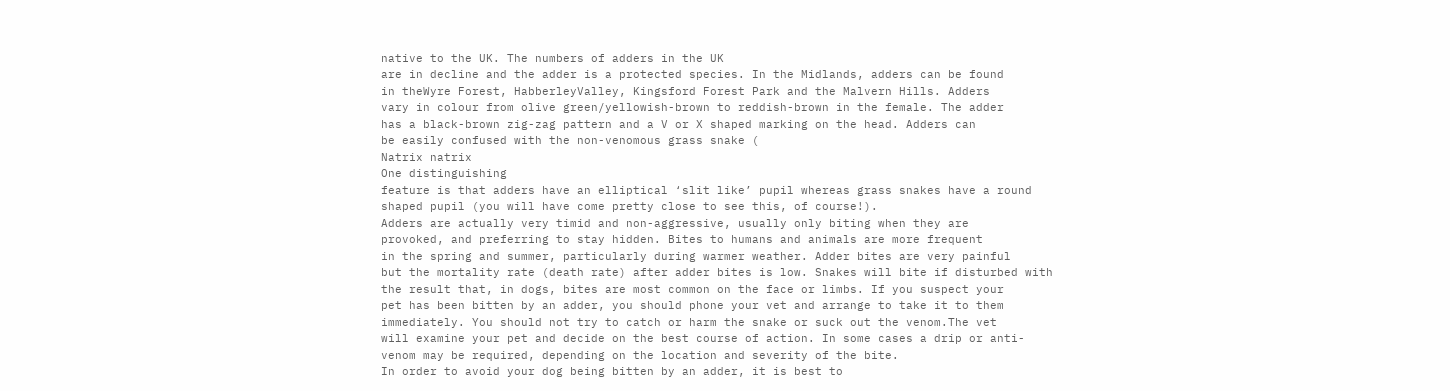native to the UK. The numbers of adders in the UK
are in decline and the adder is a protected species. In the Midlands, adders can be found
in theWyre Forest, HabberleyValley, Kingsford Forest Park and the Malvern Hills. Adders
vary in colour from olive green/yellowish-brown to reddish-brown in the female. The adder
has a black-brown zig-zag pattern and a V or X shaped marking on the head. Adders can
be easily confused with the non-venomous grass snake (
Natrix natrix
One distinguishing
feature is that adders have an elliptical ‘slit like’ pupil whereas grass snakes have a round
shaped pupil (you will have come pretty close to see this, of course!).
Adders are actually very timid and non-aggressive, usually only biting when they are
provoked, and preferring to stay hidden. Bites to humans and animals are more frequent
in the spring and summer, particularly during warmer weather. Adder bites are very painful
but the mortality rate (death rate) after adder bites is low. Snakes will bite if disturbed with
the result that, in dogs, bites are most common on the face or limbs. If you suspect your
pet has been bitten by an adder, you should phone your vet and arrange to take it to them
immediately. You should not try to catch or harm the snake or suck out the venom.The vet
will examine your pet and decide on the best course of action. In some cases a drip or anti-
venom may be required, depending on the location and severity of the bite.
In order to avoid your dog being bitten by an adder, it is best to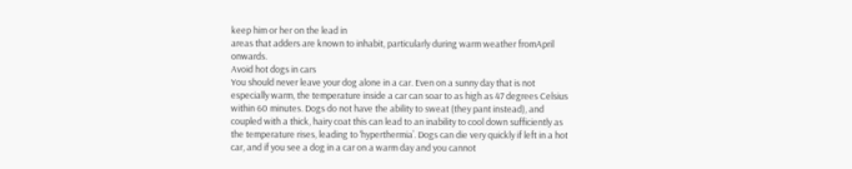keep him or her on the lead in
areas that adders are known to inhabit, particularly during warm weather fromApril onwards.
Avoid hot dogs in cars
You should never leave your dog alone in a car. Even on a sunny day that is not
especially warm, the temperature inside a car can soar to as high as 47 degrees Celsius
within 60 minutes. Dogs do not have the ability to sweat (they pant instead), and
coupled with a thick, hairy coat this can lead to an inability to cool down sufficiently as
the temperature rises, leading to ‘hyperthermia’. Dogs can die very quickly if left in a hot
car, and if you see a dog in a car on a warm day and you cannot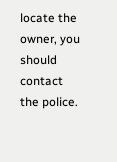locate the owner, you
should contact the police.